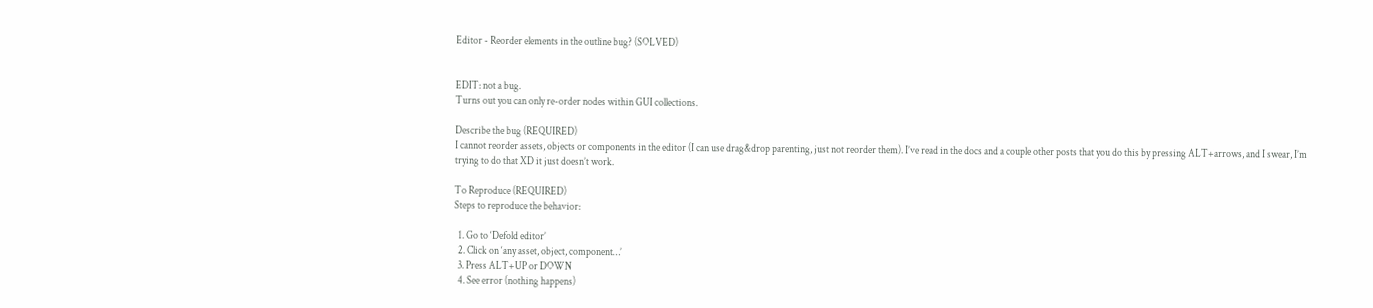Editor - Reorder elements in the outline bug? (SOLVED)


EDIT: not a bug.
Turns out you can only re-order nodes within GUI collections.

Describe the bug (REQUIRED)
I cannot reorder assets, objects or components in the editor (I can use drag&drop parenting, just not reorder them). I’ve read in the docs and a couple other posts that you do this by pressing ALT+arrows, and I swear, I’m trying to do that XD it just doesn’t work.

To Reproduce (REQUIRED)
Steps to reproduce the behavior:

  1. Go to ‘Defold editor’
  2. Click on ‘any asset, object, component…’
  3. Press ALT+UP or DOWN
  4. See error (nothing happens)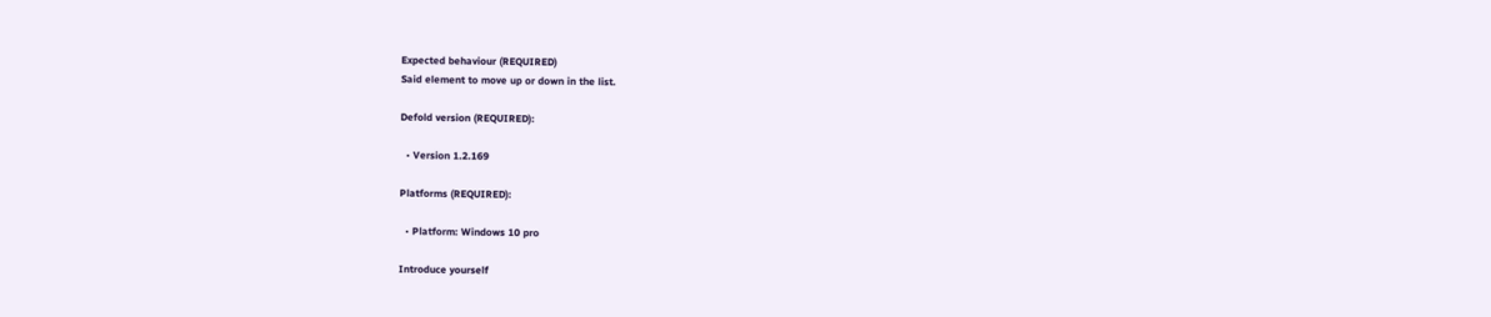Expected behaviour (REQUIRED)
Said element to move up or down in the list.

Defold version (REQUIRED):

  • Version 1.2.169

Platforms (REQUIRED):

  • Platform: Windows 10 pro

Introduce yourself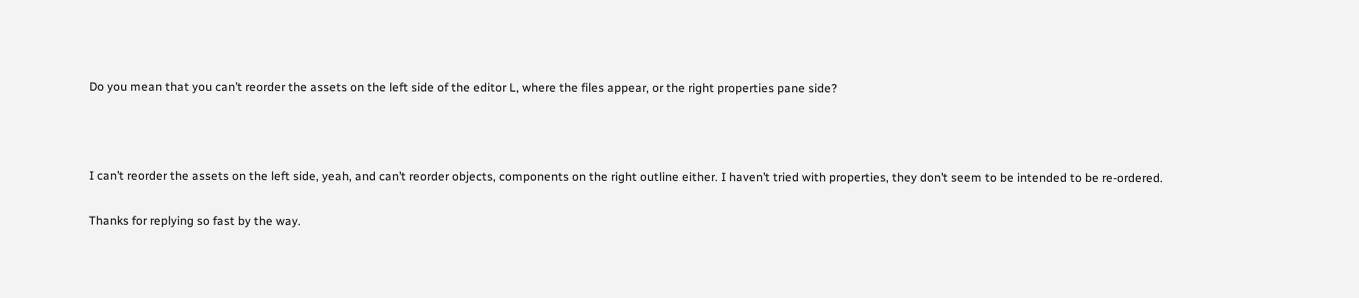Do you mean that you can’t reorder the assets on the left side of the editor L, where the files appear, or the right properties pane side?



I can’t reorder the assets on the left side, yeah, and can’t reorder objects, components on the right outline either. I haven’t tried with properties, they don’t seem to be intended to be re-ordered.

Thanks for replying so fast by the way.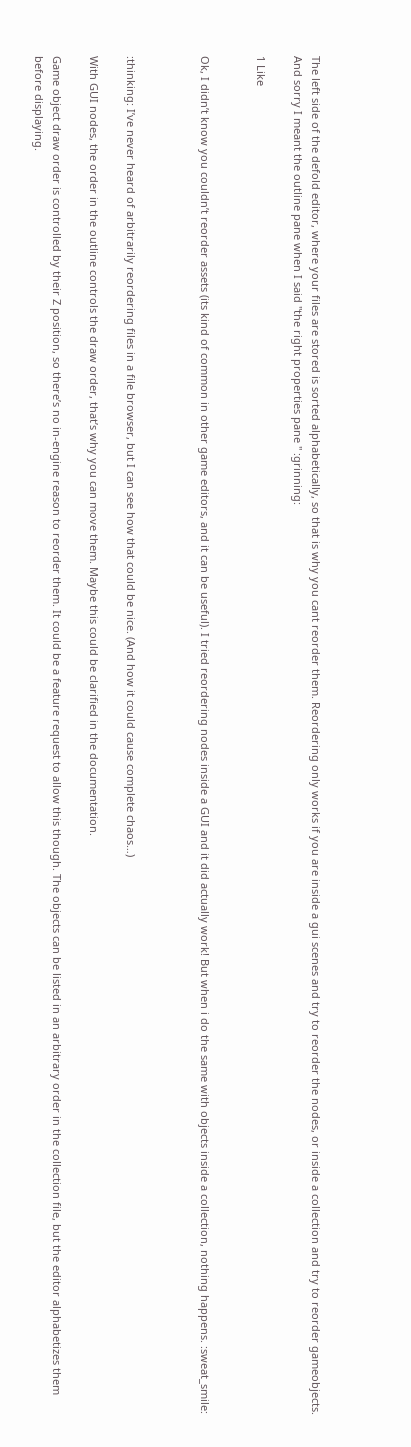The left side of the defold editor, where your files are stored is sorted alphabetically, so that is why you cant reorder them. Reordering only works if you are inside a gui scenes and try to reorder the nodes, or inside a collection and try to reorder gameobjects.
And sorry I meant the outline pane when I said "the right properties pane " :grinning:

1 Like


Ok, I didn’t know you couldn’t reorder assets (its kind of common in other game editors, and it can be useful). I tried reordering nodes inside a GUI and it did actually work! But when i do the same with objects inside a collection, nothing happens. :sweat_smile:



:thinking: I’ve never heard of arbitrarily reordering files in a file browser, but I can see how that could be nice. (And how it could cause complete chaos…)

With GUI nodes, the order in the outline controls the draw order, that’s why you can move them. Maybe this could be clarified in the documentation.

Game object draw order is controlled by their Z position, so there’s no in-engine reason to reorder them. It could be a feature request to allow this though. The objects can be listed in an arbitrary order in the collection file, but the editor alphabetizes them before displaying.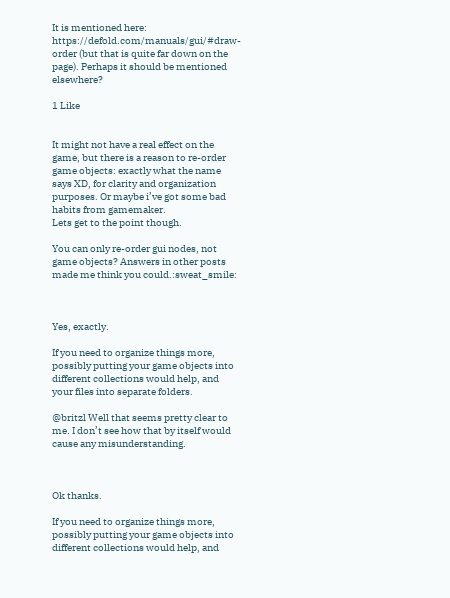It is mentioned here: https://defold.com/manuals/gui/#draw-order (but that is quite far down on the page). Perhaps it should be mentioned elsewhere?

1 Like


It might not have a real effect on the game, but there is a reason to re-order game objects: exactly what the name says XD, for clarity and organization purposes. Or maybe i’ve got some bad habits from gamemaker.
Lets get to the point though.

You can only re-order gui nodes, not game objects? Answers in other posts made me think you could.:sweat_smile:



Yes, exactly.

If you need to organize things more, possibly putting your game objects into different collections would help, and your files into separate folders.

@britzl Well that seems pretty clear to me. I don’t see how that by itself would cause any misunderstanding.



Ok thanks.

If you need to organize things more, possibly putting your game objects into different collections would help, and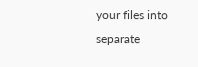your files into separate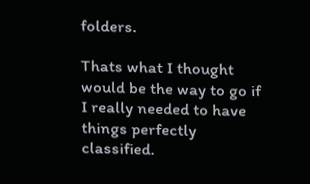folders.

Thats what I thought would be the way to go if I really needed to have things perfectly classified.